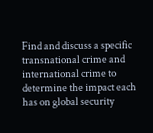Find and discuss a specific transnational crime and international crime to determine the impact each has on global security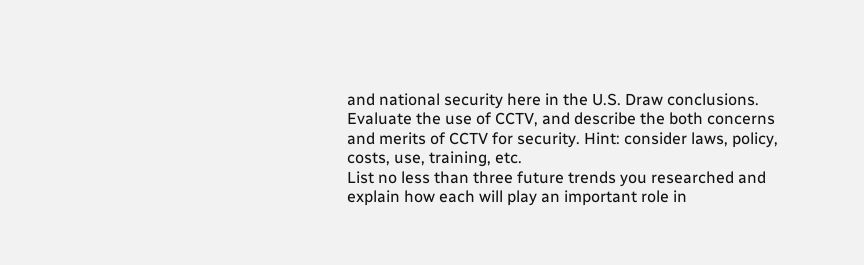and national security here in the U.S. Draw conclusions.
Evaluate the use of CCTV, and describe the both concerns and merits of CCTV for security. Hint: consider laws, policy, costs, use, training, etc.
List no less than three future trends you researched and explain how each will play an important role in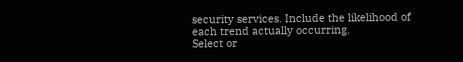security services. Include the likelihood of each trend actually occurring.
Select or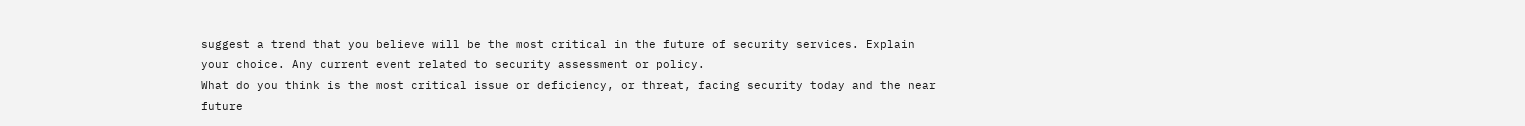suggest a trend that you believe will be the most critical in the future of security services. Explain your choice. Any current event related to security assessment or policy.
What do you think is the most critical issue or deficiency, or threat, facing security today and the near future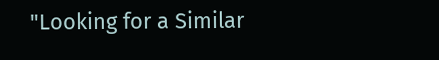"Looking for a Similar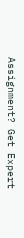Assignment? Get Expert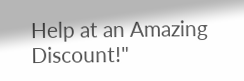Help at an Amazing Discount!"